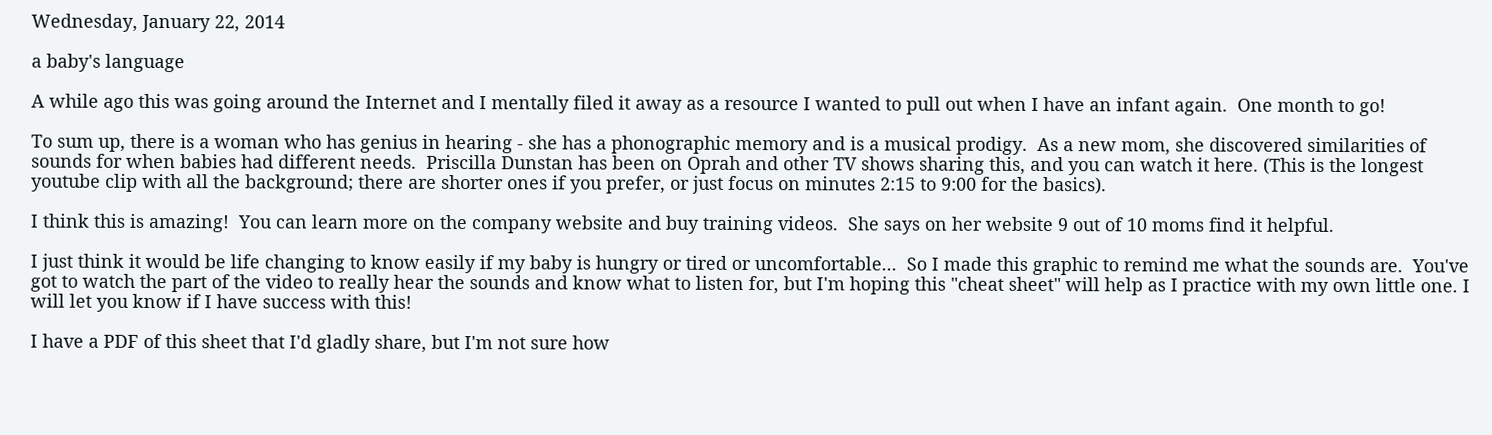Wednesday, January 22, 2014

a baby's language

A while ago this was going around the Internet and I mentally filed it away as a resource I wanted to pull out when I have an infant again.  One month to go!

To sum up, there is a woman who has genius in hearing - she has a phonographic memory and is a musical prodigy.  As a new mom, she discovered similarities of sounds for when babies had different needs.  Priscilla Dunstan has been on Oprah and other TV shows sharing this, and you can watch it here. (This is the longest youtube clip with all the background; there are shorter ones if you prefer, or just focus on minutes 2:15 to 9:00 for the basics).

I think this is amazing!  You can learn more on the company website and buy training videos.  She says on her website 9 out of 10 moms find it helpful.

I just think it would be life changing to know easily if my baby is hungry or tired or uncomfortable...  So I made this graphic to remind me what the sounds are.  You've got to watch the part of the video to really hear the sounds and know what to listen for, but I'm hoping this "cheat sheet" will help as I practice with my own little one. I will let you know if I have success with this!

I have a PDF of this sheet that I'd gladly share, but I'm not sure how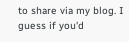to share via my blog. I guess if you'd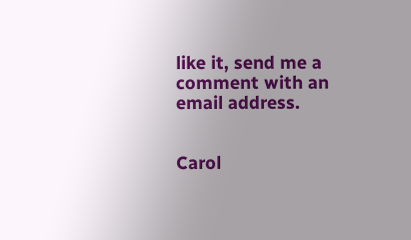like it, send me a comment with an email address.


Carol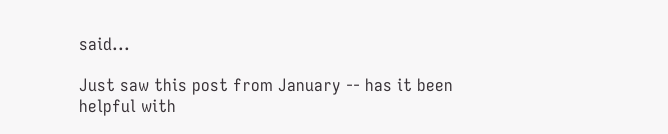said...

Just saw this post from January -- has it been helpful with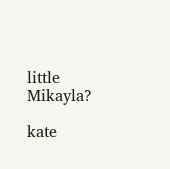little Mikayla?

kate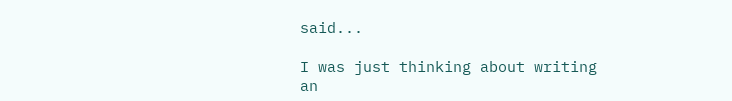said...

I was just thinking about writing an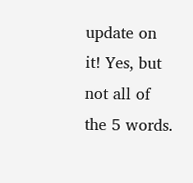update on it! Yes, but not all of the 5 words.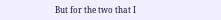But for the two that I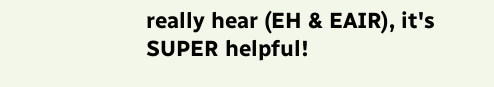really hear (EH & EAIR), it's SUPER helpful!